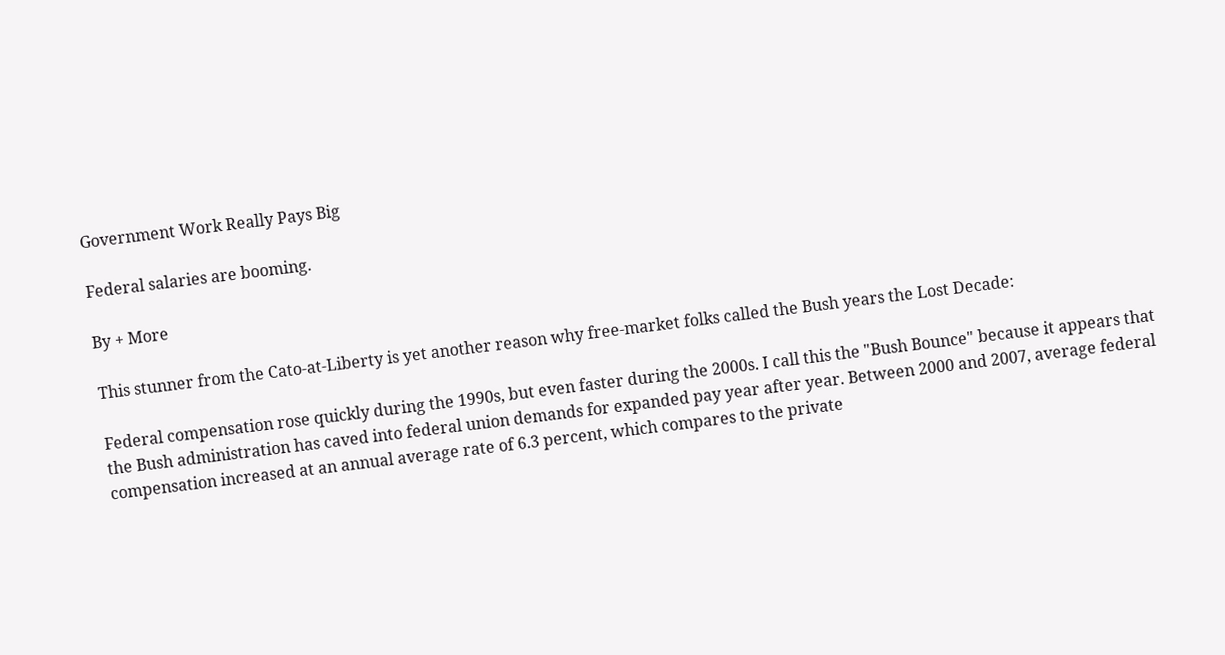Government Work Really Pays Big

Federal salaries are booming.

By + More

This stunner from the Cato-at-Liberty is yet another reason why free-market folks called the Bush years the Lost Decade:

Federal compensation rose quickly during the 1990s, but even faster during the 2000s. I call this the "Bush Bounce" because it appears that the Bush administration has caved into federal union demands for expanded pay year after year. Between 2000 and 2007, average federal compensation increased at an annual average rate of 6.3 percent, which compares to the private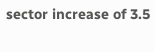sector increase of 3.5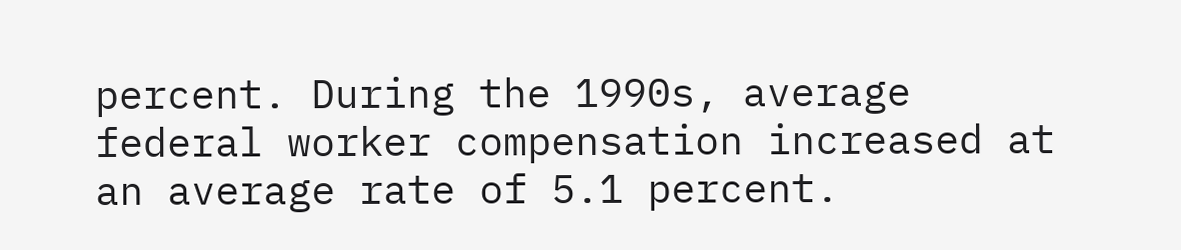percent. During the 1990s, average federal worker compensation increased at an average rate of 5.1 percent.